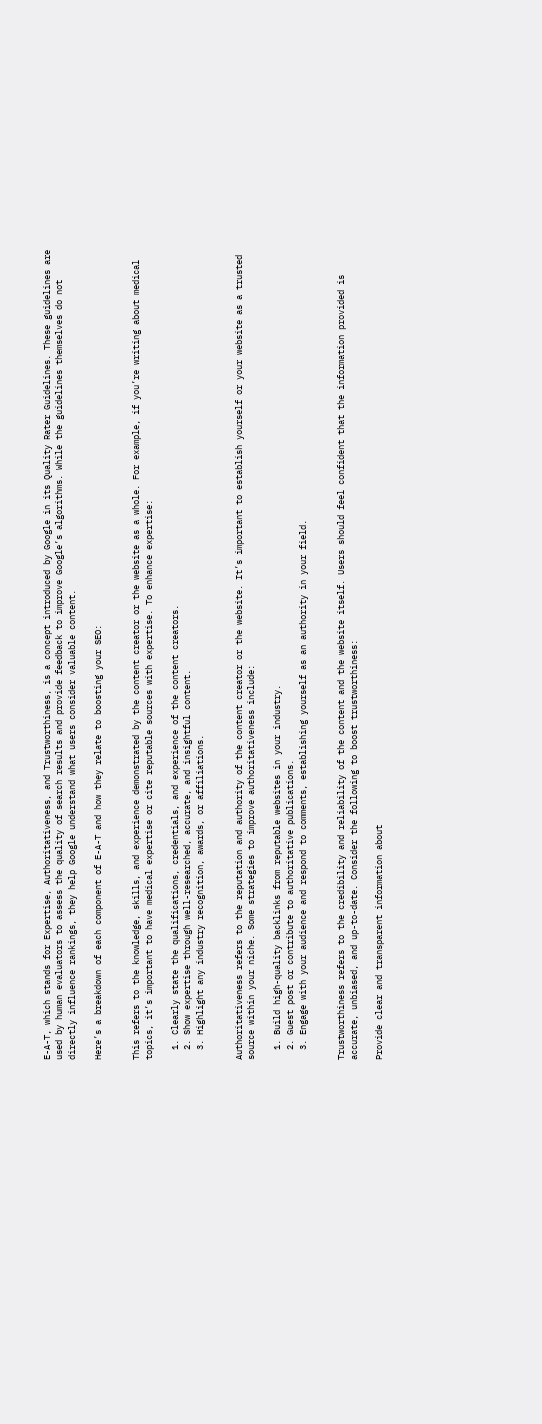E-A-T, which stands for Expertise, Authoritativeness, and Trustworthiness, is a concept introduced by Google in its Quality Rater Guidelines. These guidelines are used by human evaluators to assess the quality of search results and provide feedback to improve Google’s algorithms. While the guidelines themselves do not directly influence rankings, they help Google understand what users consider valuable content.

Here’s a breakdown of each component of E-A-T and how they relate to boosting your SEO:


This refers to the knowledge, skills, and experience demonstrated by the content creator or the website as a whole. For example, if you’re writing about medical topics, it’s important to have medical expertise or cite reputable sources with expertise. To enhance expertise:

  1. Clearly state the qualifications, credentials, and experience of the content creators.
  2. Show expertise through well-researched, accurate, and insightful content.
  3. Highlight any industry recognition, awards, or affiliations.


Authoritativeness refers to the reputation and authority of the content creator or the website. It’s important to establish yourself or your website as a trusted source within your niche. Some strategies to improve authoritativeness include:

  1. Build high-quality backlinks from reputable websites in your industry.
  2. Guest post or contribute to authoritative publications.
  3. Engage with your audience and respond to comments, establishing yourself as an authority in your field.


Trustworthiness refers to the credibility and reliability of the content and the website itself. Users should feel confident that the information provided is accurate, unbiased, and up-to-date. Consider the following to boost trustworthiness:

Provide clear and transparent information about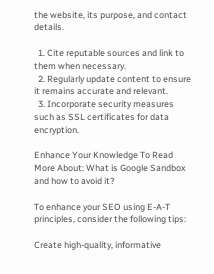the website, its purpose, and contact details.

  1. Cite reputable sources and link to them when necessary.
  2. Regularly update content to ensure it remains accurate and relevant.
  3. Incorporate security measures such as SSL certificates for data encryption.

Enhance Your Knowledge To Read More About: What is Google Sandbox and how to avoid it?

To enhance your SEO using E-A-T principles, consider the following tips:

Create high-quality, informative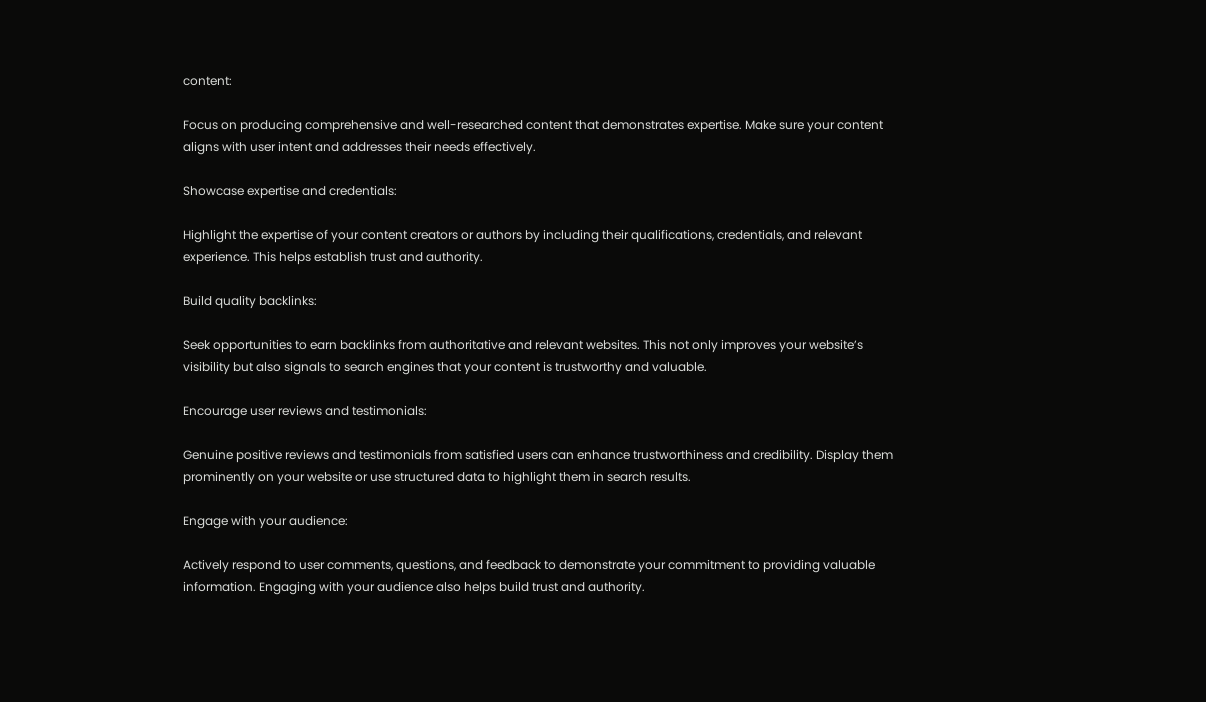content:

Focus on producing comprehensive and well-researched content that demonstrates expertise. Make sure your content aligns with user intent and addresses their needs effectively.

Showcase expertise and credentials:

Highlight the expertise of your content creators or authors by including their qualifications, credentials, and relevant experience. This helps establish trust and authority.

Build quality backlinks:

Seek opportunities to earn backlinks from authoritative and relevant websites. This not only improves your website’s visibility but also signals to search engines that your content is trustworthy and valuable.

Encourage user reviews and testimonials:

Genuine positive reviews and testimonials from satisfied users can enhance trustworthiness and credibility. Display them prominently on your website or use structured data to highlight them in search results.

Engage with your audience:

Actively respond to user comments, questions, and feedback to demonstrate your commitment to providing valuable information. Engaging with your audience also helps build trust and authority.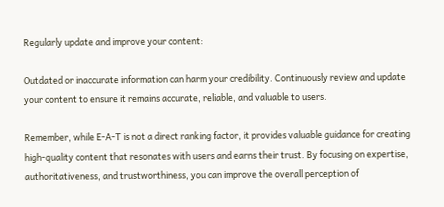Regularly update and improve your content:

Outdated or inaccurate information can harm your credibility. Continuously review and update your content to ensure it remains accurate, reliable, and valuable to users.

Remember, while E-A-T is not a direct ranking factor, it provides valuable guidance for creating high-quality content that resonates with users and earns their trust. By focusing on expertise, authoritativeness, and trustworthiness, you can improve the overall perception of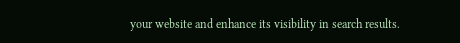your website and enhance its visibility in search results.